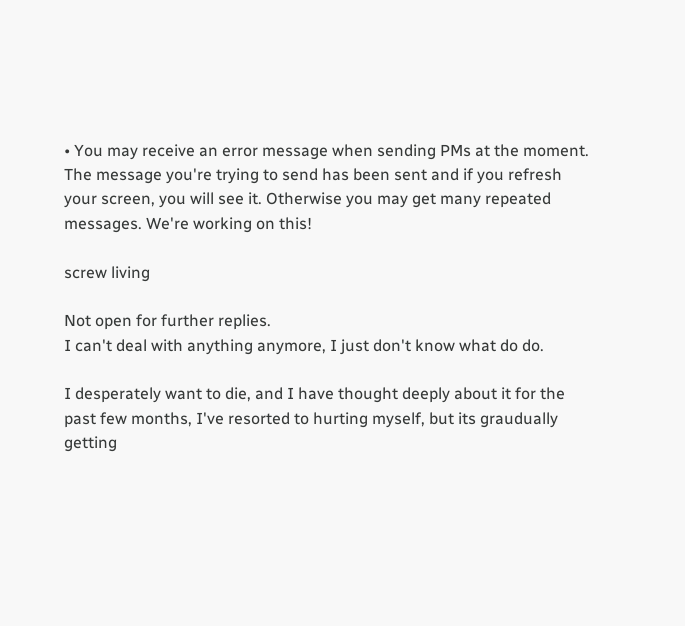• You may receive an error message when sending PMs at the moment. The message you're trying to send has been sent and if you refresh your screen, you will see it. Otherwise you may get many repeated messages. We're working on this!

screw living

Not open for further replies.
I can't deal with anything anymore, I just don't know what do do.

I desperately want to die, and I have thought deeply about it for the past few months, I've resorted to hurting myself, but its graudually getting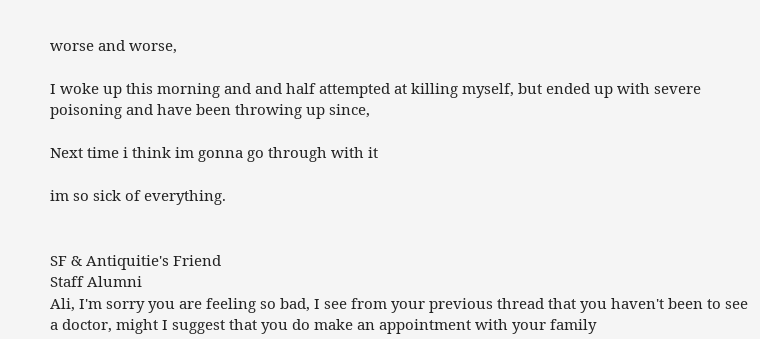worse and worse,

I woke up this morning and and half attempted at killing myself, but ended up with severe poisoning and have been throwing up since,

Next time i think im gonna go through with it

im so sick of everything.


SF & Antiquitie's Friend
Staff Alumni
Ali, I'm sorry you are feeling so bad, I see from your previous thread that you haven't been to see a doctor, might I suggest that you do make an appointment with your family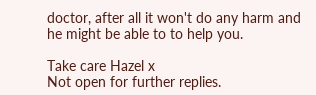doctor, after all it won't do any harm and he might be able to to help you.

Take care Hazel x
Not open for further replies.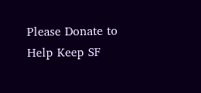Please Donate to Help Keep SF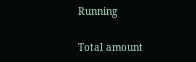Running

Total amount